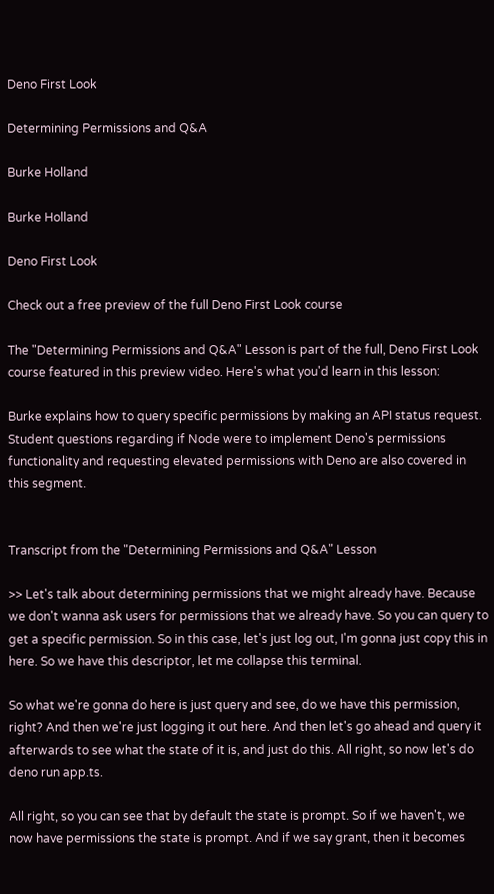Deno First Look

Determining Permissions and Q&A

Burke Holland

Burke Holland

Deno First Look

Check out a free preview of the full Deno First Look course

The "Determining Permissions and Q&A" Lesson is part of the full, Deno First Look course featured in this preview video. Here's what you'd learn in this lesson:

Burke explains how to query specific permissions by making an API status request. Student questions regarding if Node were to implement Deno's permissions functionality and requesting elevated permissions with Deno are also covered in this segment.


Transcript from the "Determining Permissions and Q&A" Lesson

>> Let's talk about determining permissions that we might already have. Because we don't wanna ask users for permissions that we already have. So you can query to get a specific permission. So in this case, let's just log out, I'm gonna just copy this in here. So we have this descriptor, let me collapse this terminal.

So what we're gonna do here is just query and see, do we have this permission, right? And then we're just logging it out here. And then let's go ahead and query it afterwards to see what the state of it is, and just do this. All right, so now let's do deno run app.ts.

All right, so you can see that by default the state is prompt. So if we haven't, we now have permissions the state is prompt. And if we say grant, then it becomes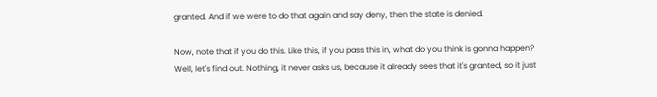granted. And if we were to do that again and say deny, then the state is denied.

Now, note that if you do this. Like this, if you pass this in, what do you think is gonna happen? Well, let's find out. Nothing, it never asks us, because it already sees that it's granted, so it just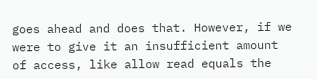goes ahead and does that. However, if we were to give it an insufficient amount of access, like allow read equals the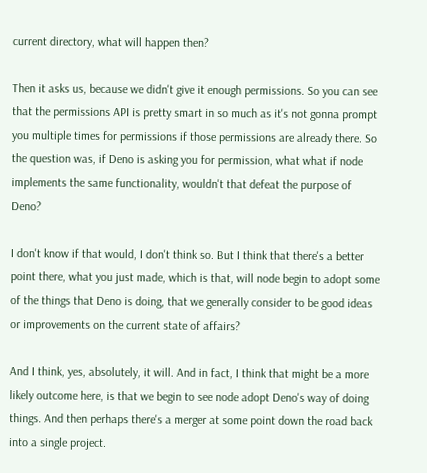current directory, what will happen then?

Then it asks us, because we didn't give it enough permissions. So you can see that the permissions API is pretty smart in so much as it's not gonna prompt you multiple times for permissions if those permissions are already there. So the question was, if Deno is asking you for permission, what what if node implements the same functionality, wouldn't that defeat the purpose of Deno?

I don't know if that would, I don't think so. But I think that there's a better point there, what you just made, which is that, will node begin to adopt some of the things that Deno is doing, that we generally consider to be good ideas or improvements on the current state of affairs?

And I think, yes, absolutely, it will. And in fact, I think that might be a more likely outcome here, is that we begin to see node adopt Deno's way of doing things. And then perhaps there's a merger at some point down the road back into a single project.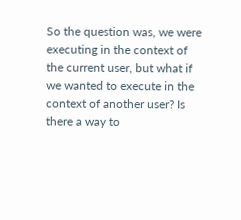So the question was, we were executing in the context of the current user, but what if we wanted to execute in the context of another user? Is there a way to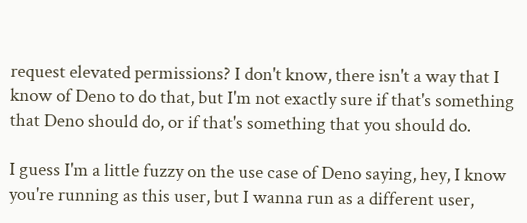request elevated permissions? I don't know, there isn't a way that I know of Deno to do that, but I'm not exactly sure if that's something that Deno should do, or if that's something that you should do.

I guess I'm a little fuzzy on the use case of Deno saying, hey, I know you're running as this user, but I wanna run as a different user,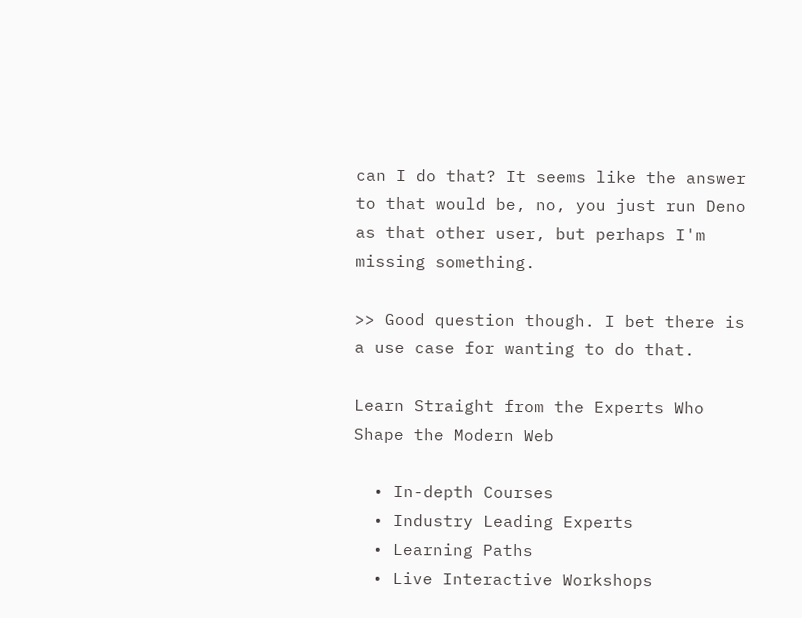can I do that? It seems like the answer to that would be, no, you just run Deno as that other user, but perhaps I'm missing something.

>> Good question though. I bet there is a use case for wanting to do that.

Learn Straight from the Experts Who Shape the Modern Web

  • In-depth Courses
  • Industry Leading Experts
  • Learning Paths
  • Live Interactive Workshops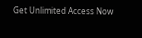Get Unlimited Access Now